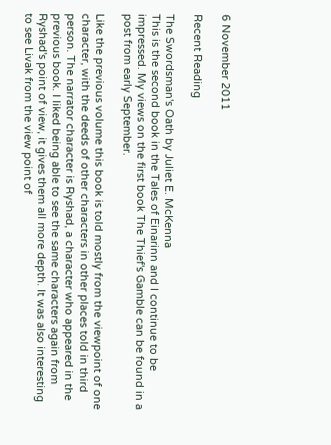6 November 2011

Recent Reading

The Swordsman's Oath by Juliet E. McKenna
This is the second book in the Tales of Einarinn and I continue to be impressed. My views on the first book The Thief's Gamble can be found in a post from early September.

Like the previous volume this book is told mostly from the viewpoint of one character, with the deeds of other characters in other places told in third person. The narrator character is Ryshad, a character who appeared in the previous book. I liked being able to see the same characters again from Ryshad's point of view, it gives them all more depth. It was also interesting to see Livak from the view point of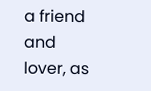a friend and lover, as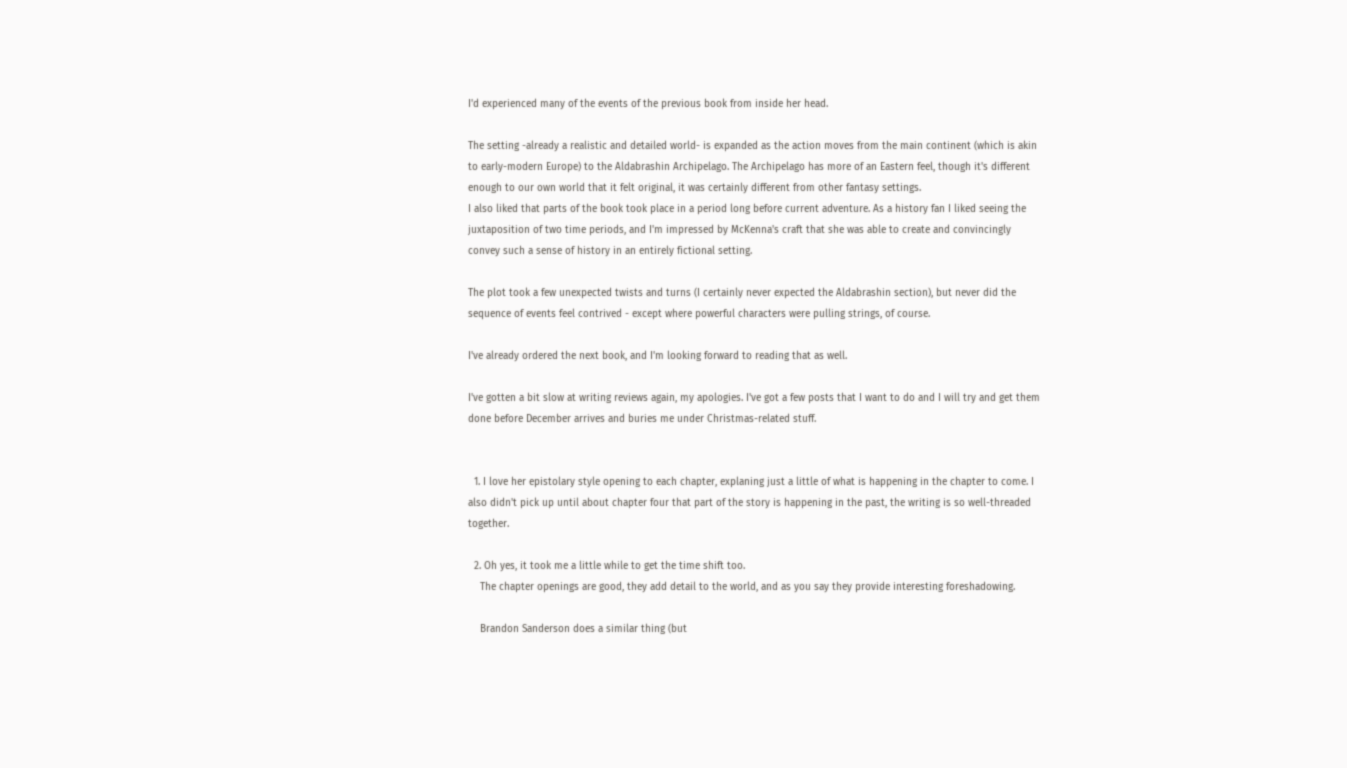I'd experienced many of the events of the previous book from inside her head.

The setting -already a realistic and detailed world- is expanded as the action moves from the main continent (which is akin to early-modern Europe) to the Aldabrashin Archipelago. The Archipelago has more of an Eastern feel, though it's different enough to our own world that it felt original, it was certainly different from other fantasy settings.
I also liked that parts of the book took place in a period long before current adventure. As a history fan I liked seeing the juxtaposition of two time periods, and I'm impressed by McKenna's craft that she was able to create and convincingly convey such a sense of history in an entirely fictional setting.

The plot took a few unexpected twists and turns (I certainly never expected the Aldabrashin section), but never did the sequence of events feel contrived - except where powerful characters were pulling strings, of course.

I've already ordered the next book, and I'm looking forward to reading that as well.

I've gotten a bit slow at writing reviews again, my apologies. I've got a few posts that I want to do and I will try and get them done before December arrives and buries me under Christmas-related stuff.


  1. I love her epistolary style opening to each chapter, explaning just a little of what is happening in the chapter to come. I also didn't pick up until about chapter four that part of the story is happening in the past, the writing is so well-threaded together.

  2. Oh yes, it took me a little while to get the time shift too.
    The chapter openings are good, they add detail to the world, and as you say they provide interesting foreshadowing.

    Brandon Sanderson does a similar thing (but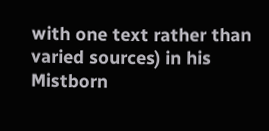with one text rather than varied sources) in his Mistborn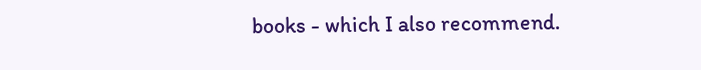books - which I also recommend.